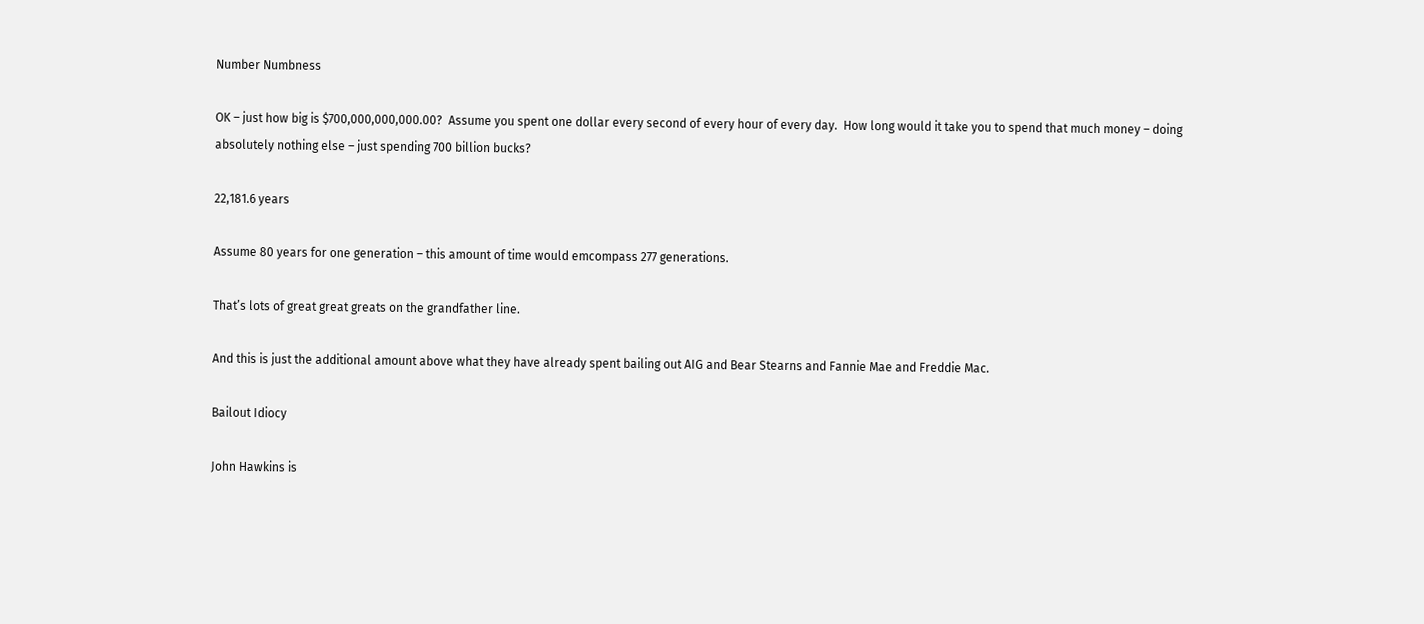Number Numbness

OK – just how big is $700,000,000,000.00?  Assume you spent one dollar every second of every hour of every day.  How long would it take you to spend that much money – doing absolutely nothing else – just spending 700 billion bucks?

22,181.6 years

Assume 80 years for one generation – this amount of time would emcompass 277 generations.

That’s lots of great great greats on the grandfather line.

And this is just the additional amount above what they have already spent bailing out AIG and Bear Stearns and Fannie Mae and Freddie Mac.

Bailout Idiocy

John Hawkins is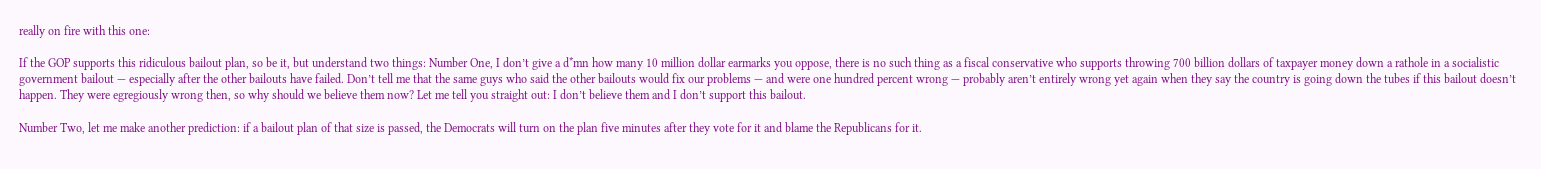really on fire with this one:

If the GOP supports this ridiculous bailout plan, so be it, but understand two things: Number One, I don’t give a d*mn how many 10 million dollar earmarks you oppose, there is no such thing as a fiscal conservative who supports throwing 700 billion dollars of taxpayer money down a rathole in a socialistic government bailout — especially after the other bailouts have failed. Don’t tell me that the same guys who said the other bailouts would fix our problems — and were one hundred percent wrong — probably aren’t entirely wrong yet again when they say the country is going down the tubes if this bailout doesn’t happen. They were egregiously wrong then, so why should we believe them now? Let me tell you straight out: I don’t believe them and I don’t support this bailout.

Number Two, let me make another prediction: if a bailout plan of that size is passed, the Democrats will turn on the plan five minutes after they vote for it and blame the Republicans for it.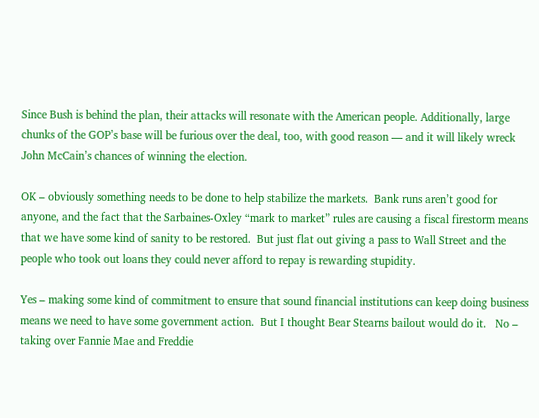Since Bush is behind the plan, their attacks will resonate with the American people. Additionally, large chunks of the GOP’s base will be furious over the deal, too, with good reason — and it will likely wreck John McCain’s chances of winning the election.

OK – obviously something needs to be done to help stabilize the markets.  Bank runs aren’t good for anyone, and the fact that the Sarbaines-Oxley “mark to market” rules are causing a fiscal firestorm means that we have some kind of sanity to be restored.  But just flat out giving a pass to Wall Street and the people who took out loans they could never afford to repay is rewarding stupidity.

Yes – making some kind of commitment to ensure that sound financial institutions can keep doing business means we need to have some government action.  But I thought Bear Stearns bailout would do it.   No – taking over Fannie Mae and Freddie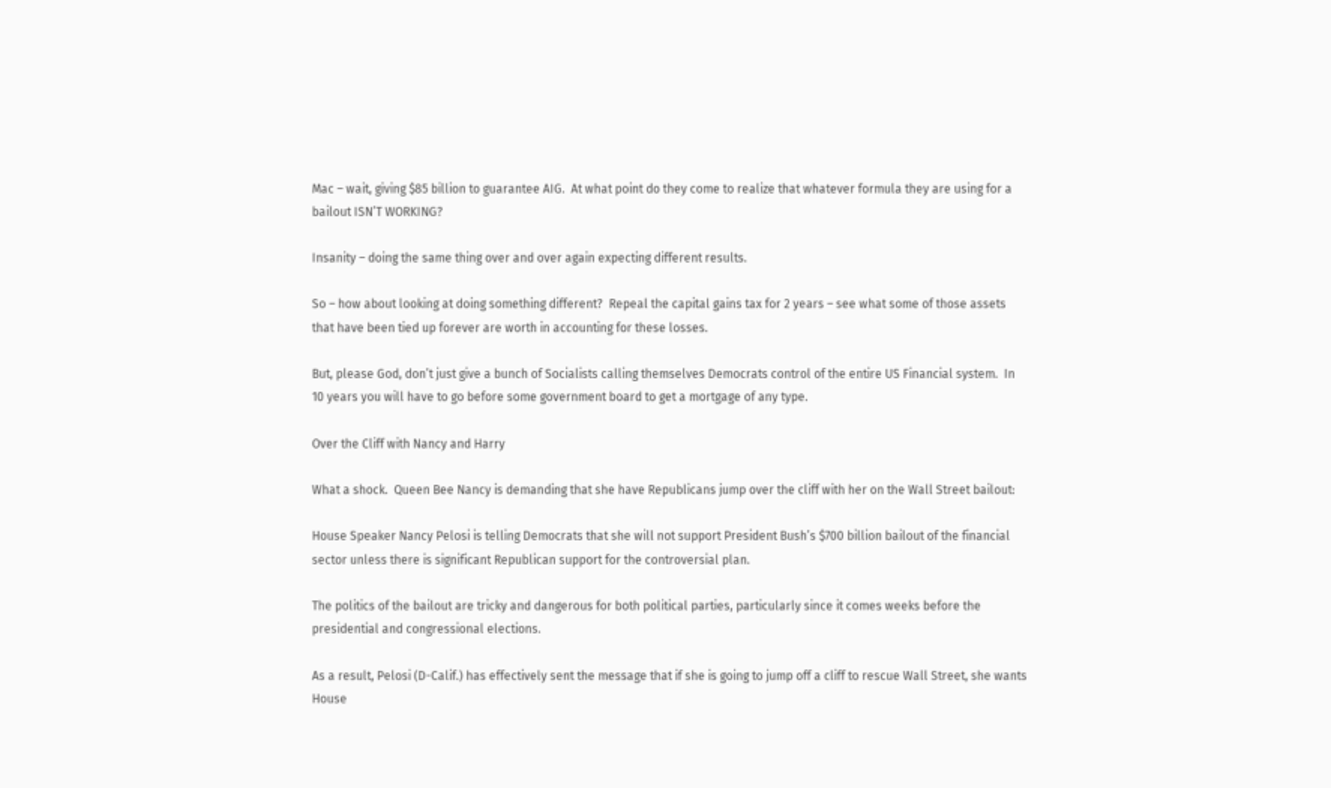Mac – wait, giving $85 billion to guarantee AIG.  At what point do they come to realize that whatever formula they are using for a bailout ISN’T WORKING?

Insanity – doing the same thing over and over again expecting different results.

So – how about looking at doing something different?  Repeal the capital gains tax for 2 years – see what some of those assets that have been tied up forever are worth in accounting for these losses.

But, please God, don’t just give a bunch of Socialists calling themselves Democrats control of the entire US Financial system.  In 10 years you will have to go before some government board to get a mortgage of any type.

Over the Cliff with Nancy and Harry

What a shock.  Queen Bee Nancy is demanding that she have Republicans jump over the cliff with her on the Wall Street bailout:

House Speaker Nancy Pelosi is telling Democrats that she will not support President Bush’s $700 billion bailout of the financial sector unless there is significant Republican support for the controversial plan.

The politics of the bailout are tricky and dangerous for both political parties, particularly since it comes weeks before the presidential and congressional elections.

As a result, Pelosi (D-Calif.) has effectively sent the message that if she is going to jump off a cliff to rescue Wall Street, she wants House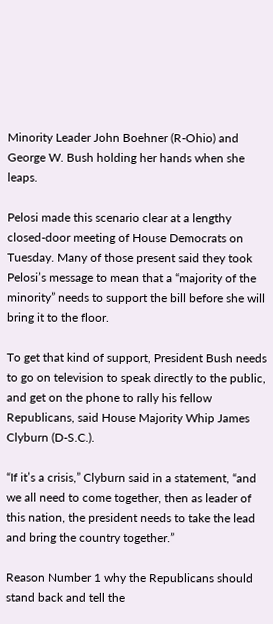Minority Leader John Boehner (R-Ohio) and George W. Bush holding her hands when she leaps.

Pelosi made this scenario clear at a lengthy closed-door meeting of House Democrats on Tuesday. Many of those present said they took Pelosi’s message to mean that a “majority of the minority” needs to support the bill before she will bring it to the floor.

To get that kind of support, President Bush needs to go on television to speak directly to the public, and get on the phone to rally his fellow Republicans, said House Majority Whip James Clyburn (D-S.C.).

“If it’s a crisis,” Clyburn said in a statement, “and we all need to come together, then as leader of this nation, the president needs to take the lead and bring the country together.”

Reason Number 1 why the Republicans should stand back and tell the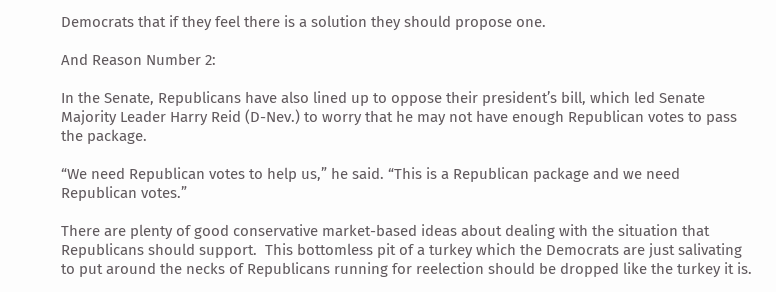Democrats that if they feel there is a solution they should propose one.

And Reason Number 2:

In the Senate, Republicans have also lined up to oppose their president’s bill, which led Senate Majority Leader Harry Reid (D-Nev.) to worry that he may not have enough Republican votes to pass the package.

“We need Republican votes to help us,” he said. “This is a Republican package and we need Republican votes.”

There are plenty of good conservative market-based ideas about dealing with the situation that Republicans should support.  This bottomless pit of a turkey which the Democrats are just salivating to put around the necks of Republicans running for reelection should be dropped like the turkey it is.